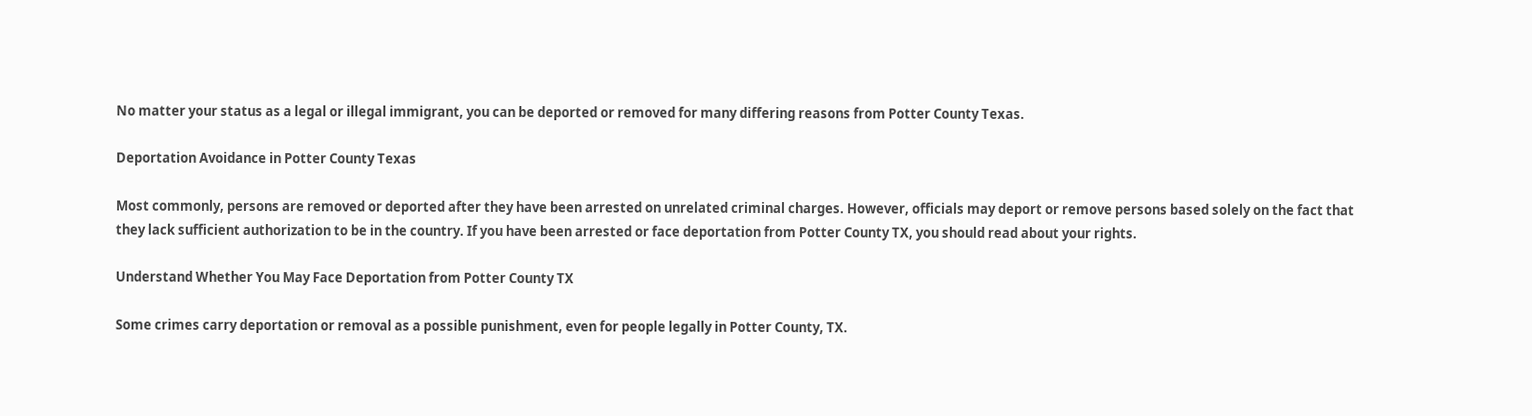No matter your status as a legal or illegal immigrant, you can be deported or removed for many differing reasons from Potter County Texas.

Deportation Avoidance in Potter County Texas

Most commonly, persons are removed or deported after they have been arrested on unrelated criminal charges. However, officials may deport or remove persons based solely on the fact that they lack sufficient authorization to be in the country. If you have been arrested or face deportation from Potter County TX, you should read about your rights.

Understand Whether You May Face Deportation from Potter County TX

Some crimes carry deportation or removal as a possible punishment, even for people legally in Potter County, TX.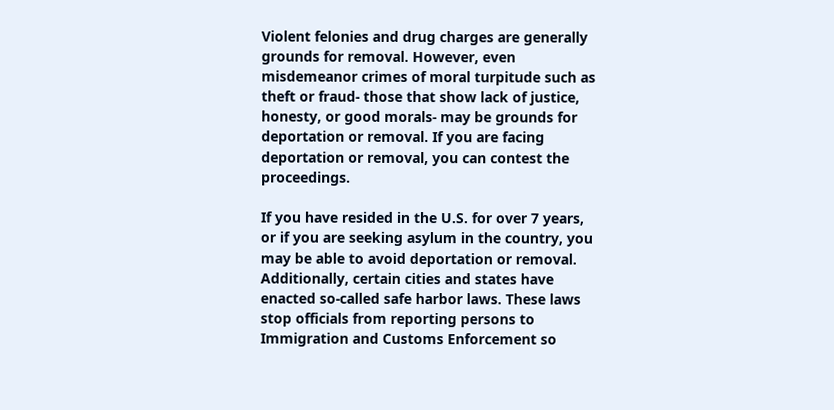Violent felonies and drug charges are generally grounds for removal. However, even misdemeanor crimes of moral turpitude such as theft or fraud- those that show lack of justice, honesty, or good morals- may be grounds for deportation or removal. If you are facing deportation or removal, you can contest the proceedings.

If you have resided in the U.S. for over 7 years, or if you are seeking asylum in the country, you may be able to avoid deportation or removal. Additionally, certain cities and states have enacted so-called safe harbor laws. These laws stop officials from reporting persons to Immigration and Customs Enforcement so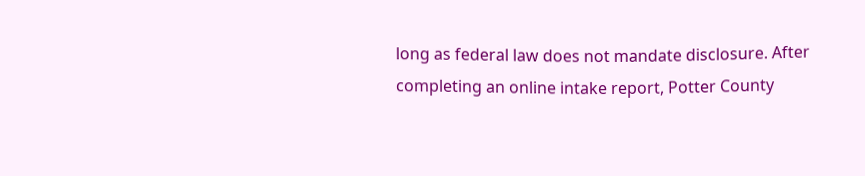long as federal law does not mandate disclosure. After completing an online intake report, Potter County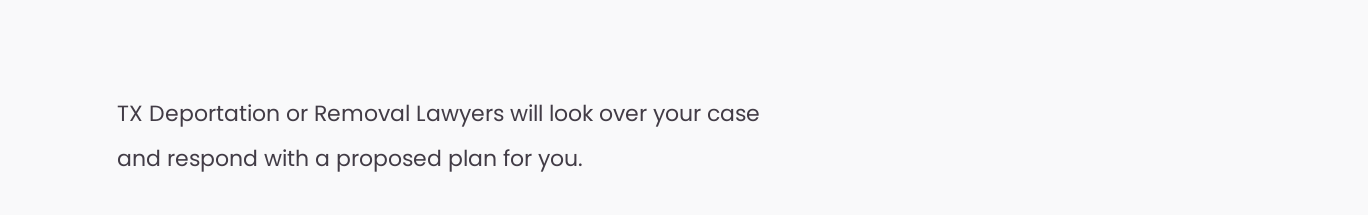TX Deportation or Removal Lawyers will look over your case and respond with a proposed plan for you.